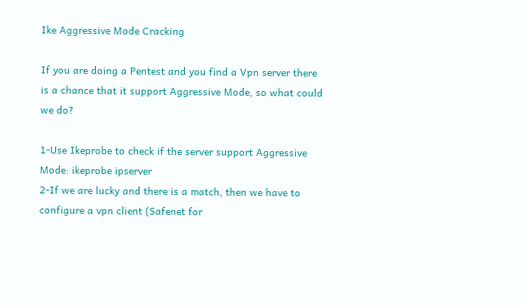Ike Aggressive Mode Cracking

If you are doing a Pentest and you find a Vpn server there is a chance that it support Aggressive Mode, so what could we do?

1-Use Ikeprobe to check if the server support Aggressive Mode: ikeprobe ipserver
2-If we are lucky and there is a match, then we have to configure a vpn client (Safenet for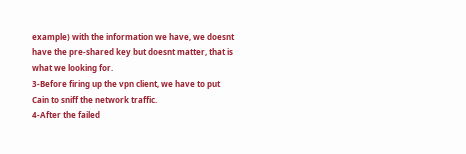example) with the information we have, we doesnt have the pre-shared key but doesnt matter, that is what we looking for.
3-Before firing up the vpn client, we have to put Cain to sniff the network traffic.
4-After the failed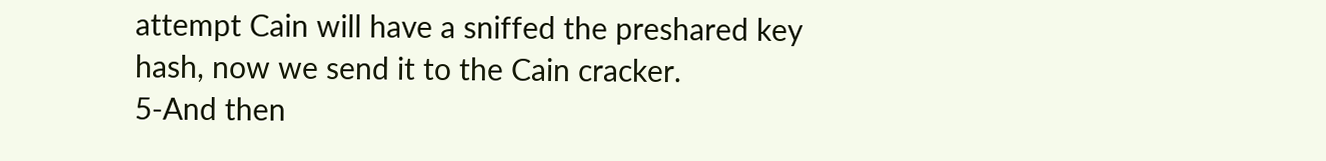attempt Cain will have a sniffed the preshared key hash, now we send it to the Cain cracker.
5-And then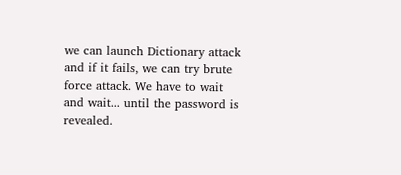we can launch Dictionary attack and if it fails, we can try brute force attack. We have to wait and wait... until the password is revealed.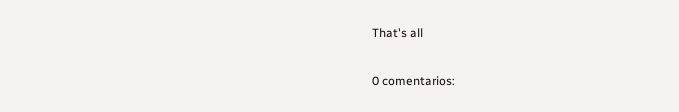That's all

0 comentarios: